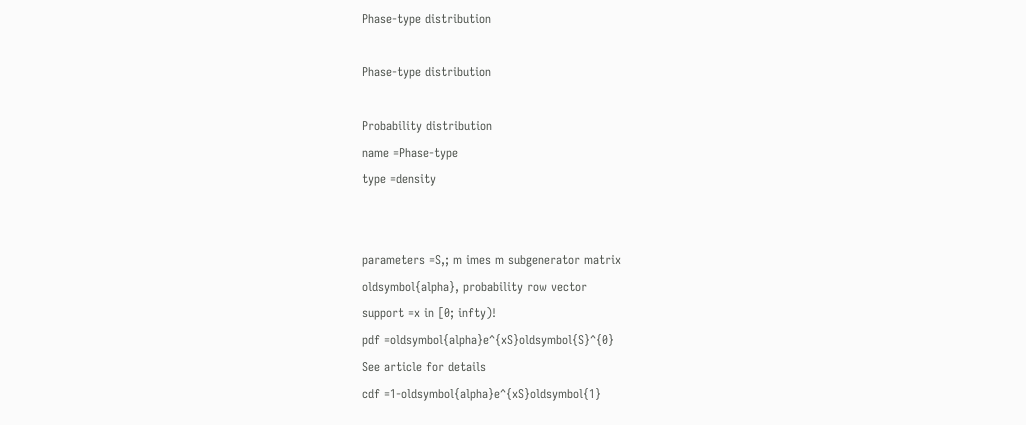Phase-type distribution

Phase-type distribution

Probability distribution
name =Phase-type
type =density


parameters =S,; m imes m subgenerator matrix
oldsymbol{alpha}, probability row vector
support =x in [0; infty)!
pdf =oldsymbol{alpha}e^{xS}oldsymbol{S}^{0}
See article for details
cdf =1-oldsymbol{alpha}e^{xS}oldsymbol{1}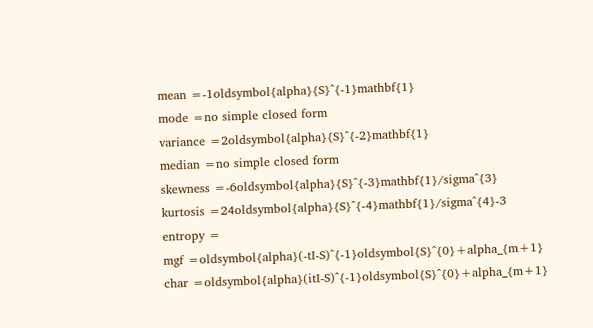mean =-1oldsymbol{alpha}{S}^{-1}mathbf{1}
mode =no simple closed form
variance =2oldsymbol{alpha}{S}^{-2}mathbf{1}
median =no simple closed form
skewness =-6oldsymbol{alpha}{S}^{-3}mathbf{1}/sigma^{3}
kurtosis =24oldsymbol{alpha}{S}^{-4}mathbf{1}/sigma^{4}-3
entropy =
mgf =oldsymbol{alpha}(-tI-S)^{-1}oldsymbol{S}^{0}+alpha_{m+1}
char =oldsymbol{alpha}(itI-S)^{-1}oldsymbol{S}^{0}+alpha_{m+1}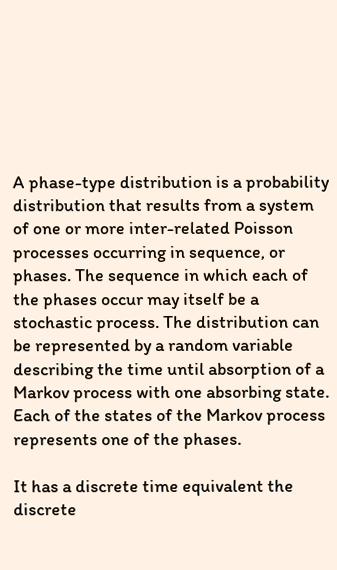A phase-type distribution is a probability distribution that results from a system of one or more inter-related Poisson processes occurring in sequence, or phases. The sequence in which each of the phases occur may itself be a stochastic process. The distribution can be represented by a random variable describing the time until absorption of a Markov process with one absorbing state. Each of the states of the Markov process represents one of the phases.

It has a discrete time equivalent the discrete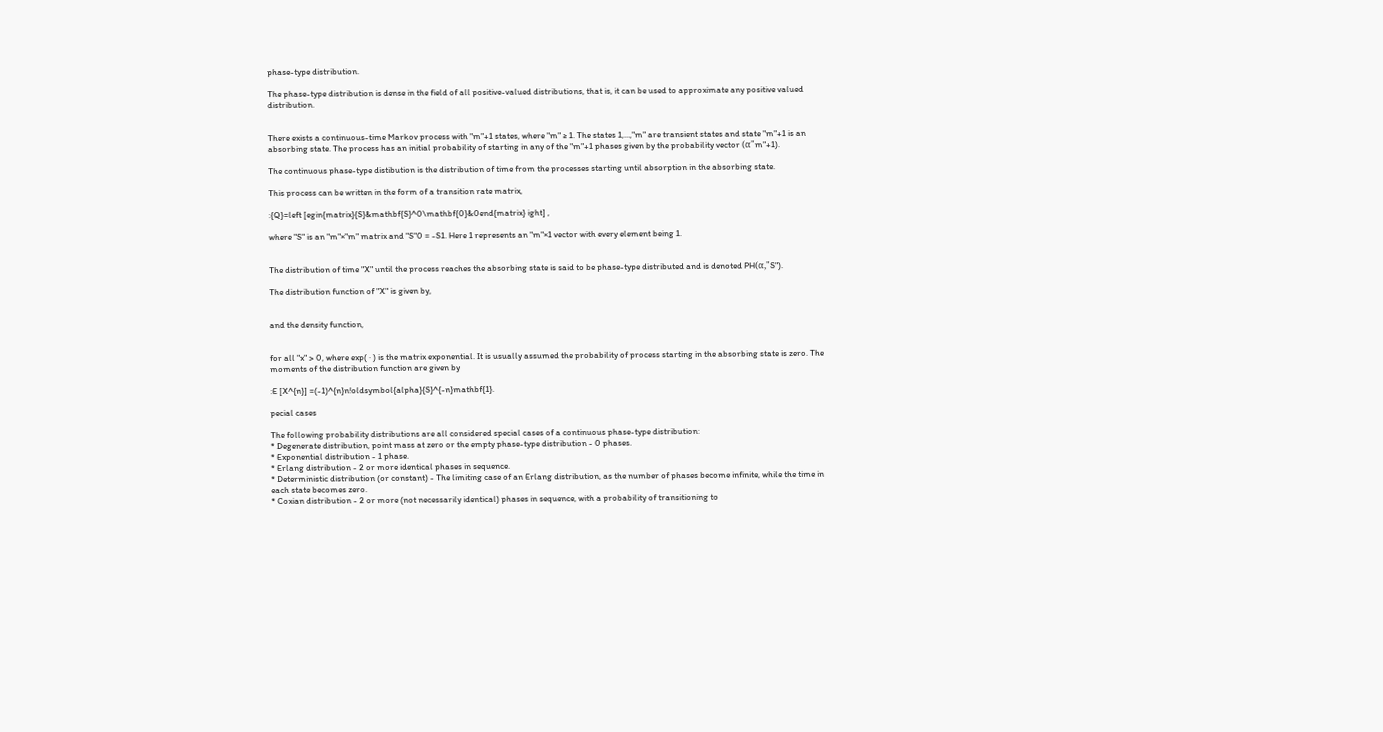phase-type distribution.

The phase-type distribution is dense in the field of all positive-valued distributions, that is, it can be used to approximate any positive valued distribution.


There exists a continuous-time Markov process with "m"+1 states, where "m" ≥ 1. The states 1,...,"m" are transient states and state "m"+1 is an absorbing state. The process has an initial probability of starting in any of the "m"+1 phases given by the probability vector (α"m"+1).

The continuous phase-type distibution is the distribution of time from the processes starting until absorption in the absorbing state.

This process can be written in the form of a transition rate matrix,

:{Q}=left [egin{matrix}{S}&mathbf{S}^0\mathbf{0}&0end{matrix} ight] ,

where "S" is an "m"×"m" matrix and "S"0 = -S1. Here 1 represents an "m"×1 vector with every element being 1.


The distribution of time "X" until the process reaches the absorbing state is said to be phase-type distributed and is denoted PH(α,"S").

The distribution function of "X" is given by,


and the density function,


for all "x" > 0, where exp( · ) is the matrix exponential. It is usually assumed the probability of process starting in the absorbing state is zero. The moments of the distribution function are given by

:E [X^{n}] =(-1)^{n}n!oldsymbol{alpha}{S}^{-n}mathbf{1}.

pecial cases

The following probability distributions are all considered special cases of a continuous phase-type distribution:
* Degenerate distribution, point mass at zero or the empty phase-type distribution - 0 phases.
* Exponential distribution - 1 phase.
* Erlang distribution - 2 or more identical phases in sequence.
* Deterministic distribution (or constant) - The limiting case of an Erlang distribution, as the number of phases become infinite, while the time in each state becomes zero.
* Coxian distribution - 2 or more (not necessarily identical) phases in sequence, with a probability of transitioning to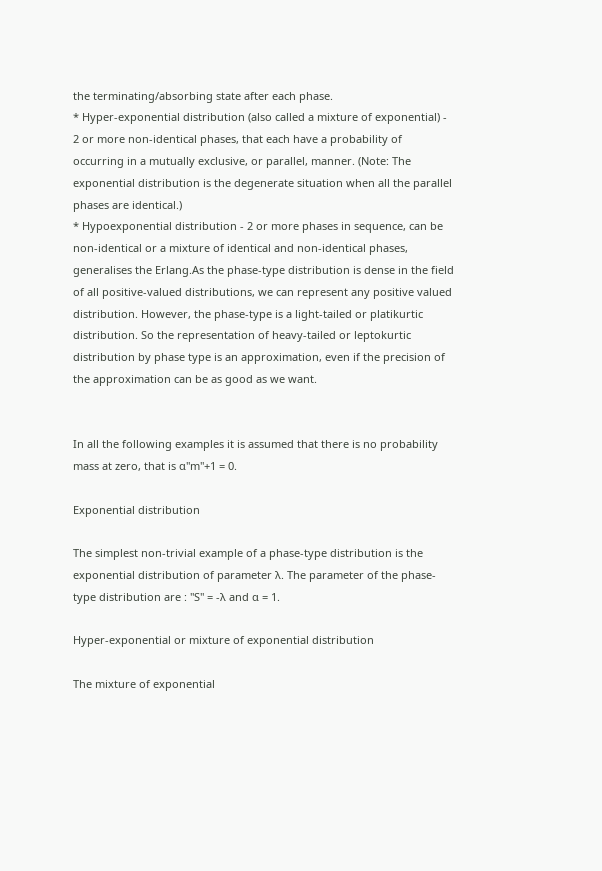the terminating/absorbing state after each phase.
* Hyper-exponential distribution (also called a mixture of exponential) - 2 or more non-identical phases, that each have a probability of occurring in a mutually exclusive, or parallel, manner. (Note: The exponential distribution is the degenerate situation when all the parallel phases are identical.)
* Hypoexponential distribution - 2 or more phases in sequence, can be non-identical or a mixture of identical and non-identical phases, generalises the Erlang.As the phase-type distribution is dense in the field of all positive-valued distributions, we can represent any positive valued distribution. However, the phase-type is a light-tailed or platikurtic distribution. So the representation of heavy-tailed or leptokurtic distribution by phase type is an approximation, even if the precision of the approximation can be as good as we want.


In all the following examples it is assumed that there is no probability mass at zero, that is α"m"+1 = 0.

Exponential distribution

The simplest non-trivial example of a phase-type distribution is the exponential distribution of parameter λ. The parameter of the phase-type distribution are : "S" = -λ and α = 1.

Hyper-exponential or mixture of exponential distribution

The mixture of exponential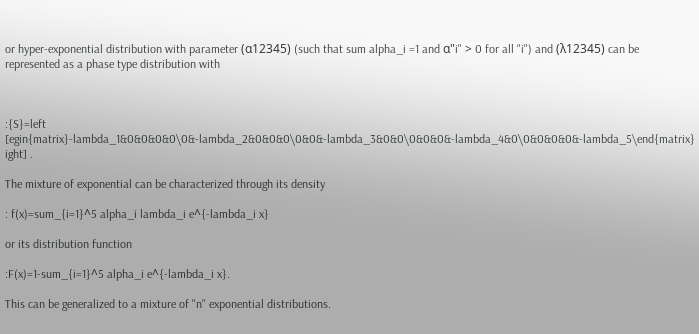or hyper-exponential distribution with parameter (α12345) (such that sum alpha_i =1 and α"i" > 0 for all "i") and (λ12345) can be represented as a phase type distribution with



:{S}=left [egin{matrix}-lambda_1&0&0&0&0\0&-lambda_2&0&0&0\0&0&-lambda_3&0&0\0&0&0&-lambda_4&0\0&0&0&0&-lambda_5\end{matrix} ight] .

The mixture of exponential can be characterized through its density

: f(x)=sum_{i=1}^5 alpha_i lambda_i e^{-lambda_i x}

or its distribution function

:F(x)=1-sum_{i=1}^5 alpha_i e^{-lambda_i x}.

This can be generalized to a mixture of "n" exponential distributions.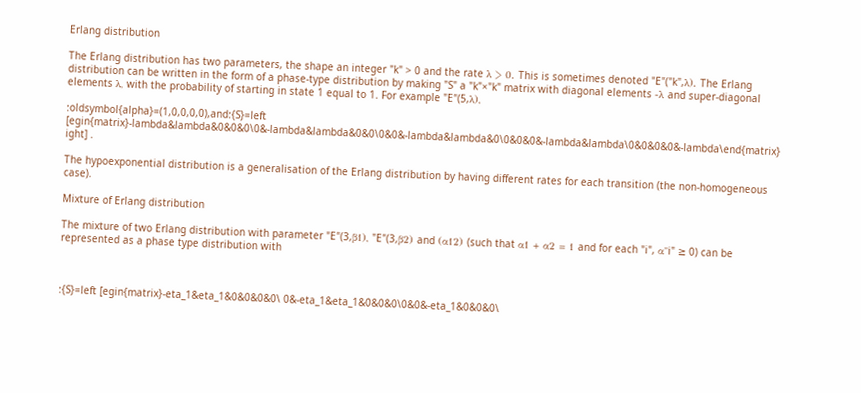Erlang distribution

The Erlang distribution has two parameters, the shape an integer "k" > 0 and the rate λ > 0. This is sometimes denoted "E"("k",λ). The Erlang distribution can be written in the form of a phase-type distribution by making "S" a "k"×"k" matrix with diagonal elements -λ and super-diagonal elements λ, with the probability of starting in state 1 equal to 1. For example "E"(5,λ),

:oldsymbol{alpha}=(1,0,0,0,0),and:{S}=left [egin{matrix}-lambda&lambda&0&0&0\0&-lambda&lambda&0&0\0&0&-lambda&lambda&0\0&0&0&-lambda&lambda\0&0&0&0&-lambda\end{matrix} ight] .

The hypoexponential distribution is a generalisation of the Erlang distribution by having different rates for each transition (the non-homogeneous case).

Mixture of Erlang distribution

The mixture of two Erlang distribution with parameter "E"(3,β1), "E"(3,β2) and (α12) (such that α1 + α2 = 1 and for each "i", α"i" ≥ 0) can be represented as a phase type distribution with



:{S}=left [egin{matrix}-eta_1&eta_1&0&0&0&0\ 0&-eta_1&eta_1&0&0&0\0&0&-eta_1&0&0&0\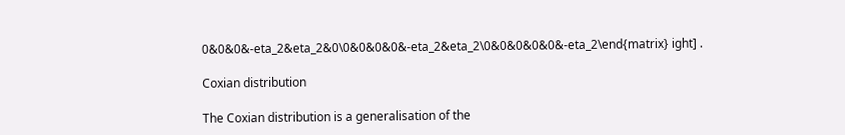0&0&0&-eta_2&eta_2&0\0&0&0&0&-eta_2&eta_2\0&0&0&0&0&-eta_2\end{matrix} ight] .

Coxian distribution

The Coxian distribution is a generalisation of the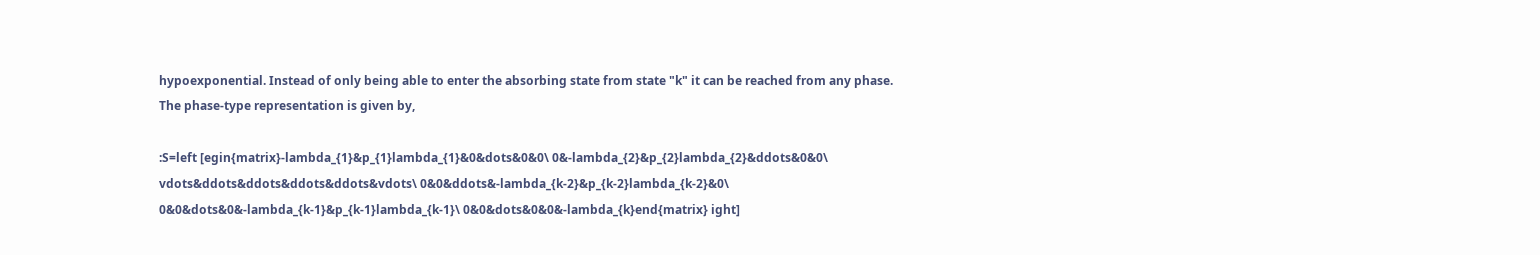hypoexponential. Instead of only being able to enter the absorbing state from state "k" it can be reached from any phase. The phase-type representation is given by,

:S=left [egin{matrix}-lambda_{1}&p_{1}lambda_{1}&0&dots&0&0\ 0&-lambda_{2}&p_{2}lambda_{2}&ddots&0&0\ vdots&ddots&ddots&ddots&ddots&vdots\ 0&0&ddots&-lambda_{k-2}&p_{k-2}lambda_{k-2}&0\ 0&0&dots&0&-lambda_{k-1}&p_{k-1}lambda_{k-1}\ 0&0&dots&0&0&-lambda_{k}end{matrix} ight]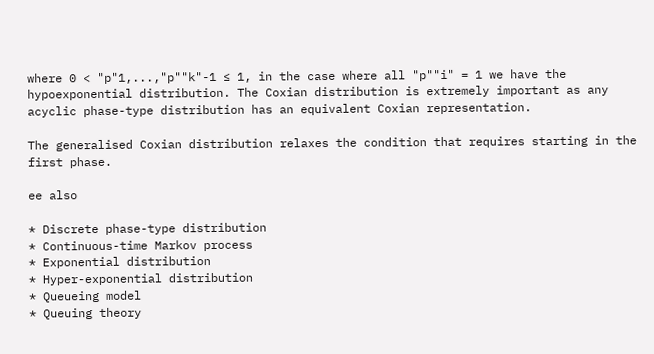where 0 < "p"1,...,"p""k"-1 ≤ 1, in the case where all "p""i" = 1 we have the hypoexponential distribution. The Coxian distribution is extremely important as any acyclic phase-type distribution has an equivalent Coxian representation.

The generalised Coxian distribution relaxes the condition that requires starting in the first phase.

ee also

* Discrete phase-type distribution
* Continuous-time Markov process
* Exponential distribution
* Hyper-exponential distribution
* Queueing model
* Queuing theory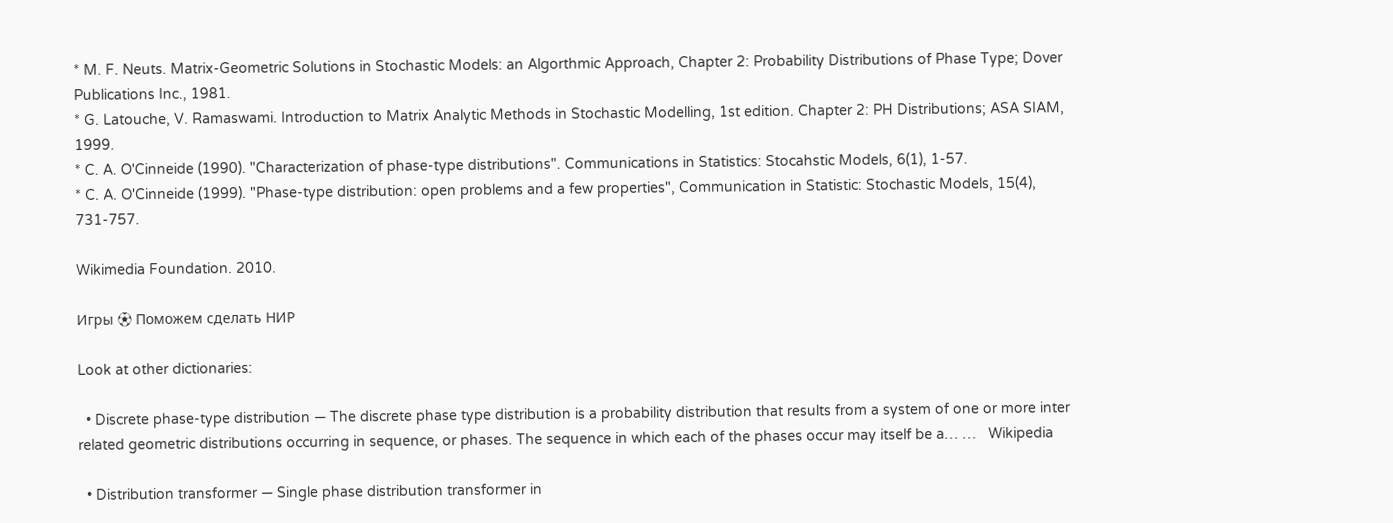* M. F. Neuts. Matrix-Geometric Solutions in Stochastic Models: an Algorthmic Approach, Chapter 2: Probability Distributions of Phase Type; Dover Publications Inc., 1981.
* G. Latouche, V. Ramaswami. Introduction to Matrix Analytic Methods in Stochastic Modelling, 1st edition. Chapter 2: PH Distributions; ASA SIAM, 1999.
* C. A. O'Cinneide (1990). "Characterization of phase-type distributions". Communications in Statistics: Stocahstic Models, 6(1), 1-57.
* C. A. O'Cinneide (1999). "Phase-type distribution: open problems and a few properties", Communication in Statistic: Stochastic Models, 15(4), 731-757.

Wikimedia Foundation. 2010.

Игры ⚽ Поможем сделать НИР

Look at other dictionaries:

  • Discrete phase-type distribution — The discrete phase type distribution is a probability distribution that results from a system of one or more inter related geometric distributions occurring in sequence, or phases. The sequence in which each of the phases occur may itself be a… …   Wikipedia

  • Distribution transformer — Single phase distribution transformer in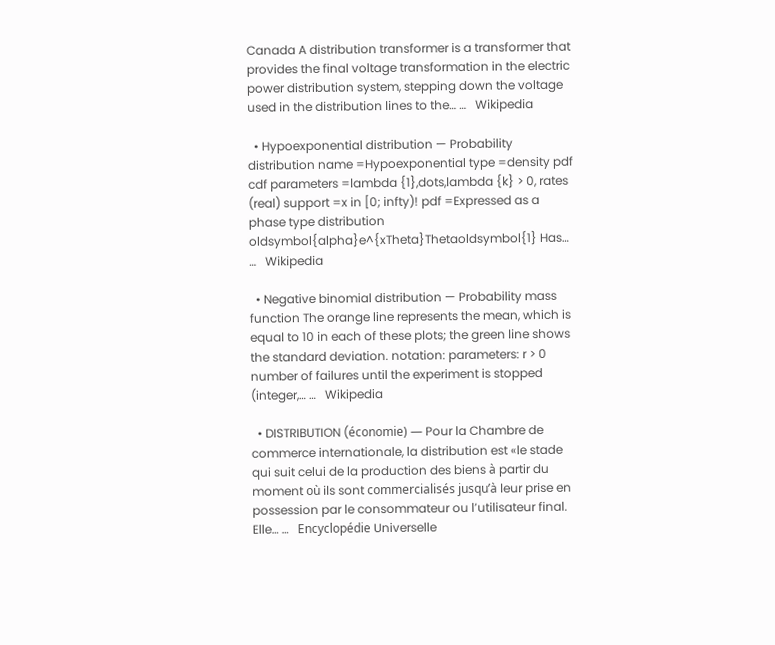Canada A distribution transformer is a transformer that provides the final voltage transformation in the electric power distribution system, stepping down the voltage used in the distribution lines to the… …   Wikipedia

  • Hypoexponential distribution — Probability distribution name =Hypoexponential type =density pdf cdf parameters =lambda {1},dots,lambda {k} > 0, rates (real) support =x in [0; infty)! pdf =Expressed as a phase type distribution oldsymbol{alpha}e^{xTheta}Thetaoldsymbol{1} Has… …   Wikipedia

  • Negative binomial distribution — Probability mass function The orange line represents the mean, which is equal to 10 in each of these plots; the green line shows the standard deviation. notation: parameters: r > 0 number of failures until the experiment is stopped (integer,… …   Wikipedia

  • DISTRIBUTION (économie) — Pour la Chambre de commerce internationale, la distribution est «le stade qui suit celui de la production des biens à partir du moment où ils sont commercialisés jusqu’à leur prise en possession par le consommateur ou l’utilisateur final. Elle… …   Encyclopédie Universelle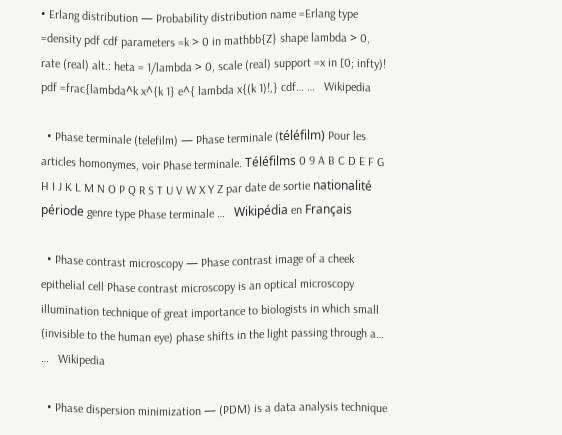• Erlang distribution — Probability distribution name =Erlang type =density pdf cdf parameters =k > 0 in mathbb{Z} shape lambda > 0, rate (real) alt.: heta = 1/lambda > 0, scale (real) support =x in [0; infty)! pdf =frac{lambda^k x^{k 1} e^{ lambda x{(k 1)!,} cdf… …   Wikipedia

  • Phase terminale (telefilm) — Phase terminale (téléfilm) Pour les articles homonymes, voir Phase terminale. Téléfilms 0 9 A B C D E F G H I J K L M N O P Q R S T U V W X Y Z par date de sortie nationalité période genre type Phase terminale …   Wikipédia en Français

  • Phase contrast microscopy — Phase contrast image of a cheek epithelial cell Phase contrast microscopy is an optical microscopy illumination technique of great importance to biologists in which small (invisible to the human eye) phase shifts in the light passing through a… …   Wikipedia

  • Phase dispersion minimization — (PDM) is a data analysis technique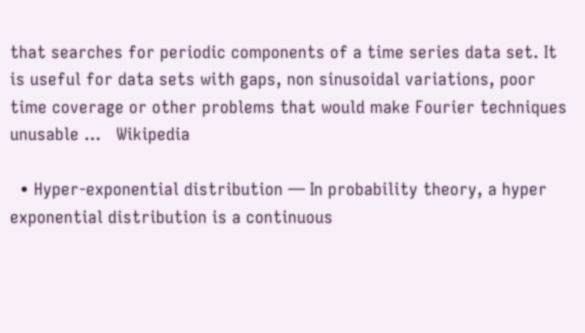that searches for periodic components of a time series data set. It is useful for data sets with gaps, non sinusoidal variations, poor time coverage or other problems that would make Fourier techniques unusable …   Wikipedia

  • Hyper-exponential distribution — In probability theory, a hyper exponential distribution is a continuous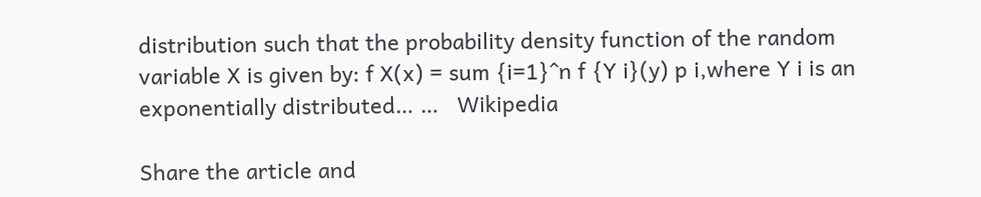distribution such that the probability density function of the random variable X is given by: f X(x) = sum {i=1}^n f {Y i}(y) p i,where Y i is an exponentially distributed… …   Wikipedia

Share the article and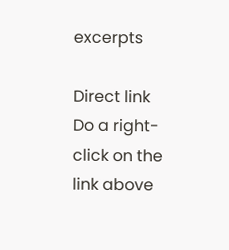excerpts

Direct link
Do a right-click on the link above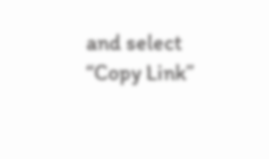and select “Copy Link”